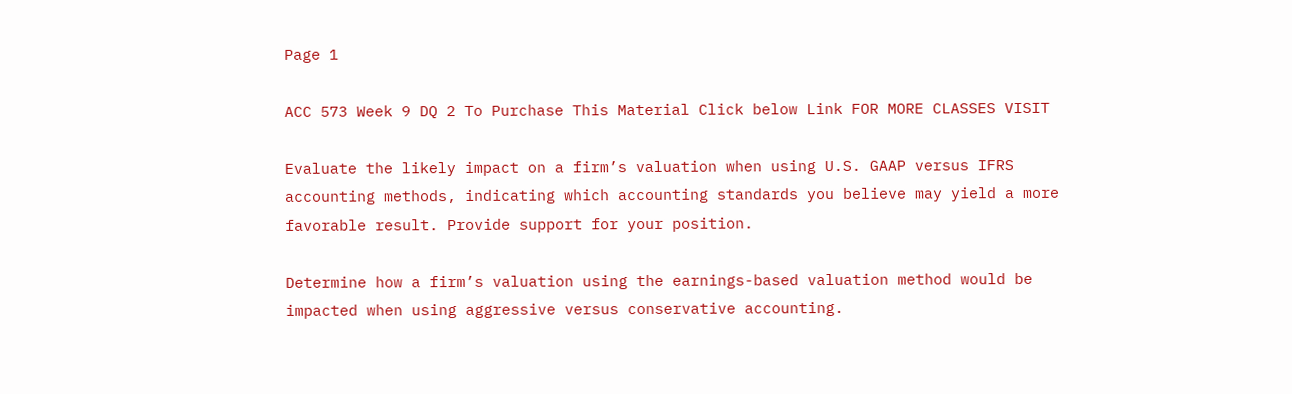Page 1

ACC 573 Week 9 DQ 2 To Purchase This Material Click below Link FOR MORE CLASSES VISIT

Evaluate the likely impact on a firm’s valuation when using U.S. GAAP versus IFRS accounting methods, indicating which accounting standards you believe may yield a more favorable result. Provide support for your position.

Determine how a firm’s valuation using the earnings-based valuation method would be impacted when using aggressive versus conservative accounting.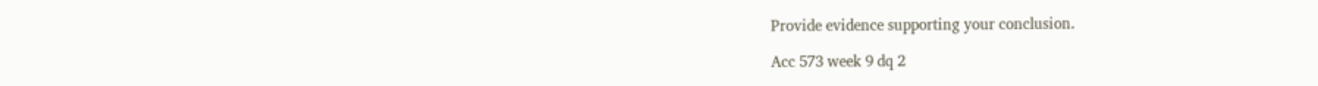Provide evidence supporting your conclusion.

Acc 573 week 9 dq 2